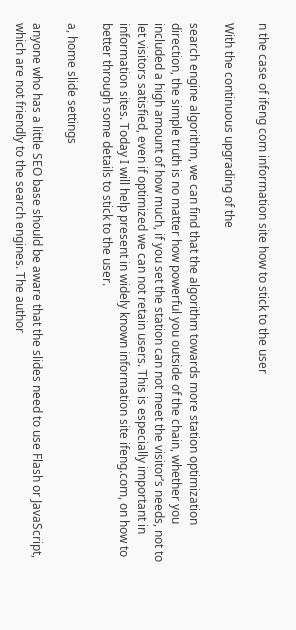n the case of ifeng com information site how to stick to the user

With the continuous upgrading of the

search engine algorithm, we can find that the algorithm towards more station optimization direction, the simple truth is no matter how powerful you outside of the chain, whether you included a high amount of how much, if you set the station can not meet the visitor’s needs, not to let visitors satisfied, even if optimized we can not retain users. This is especially important in information sites. Today I will help present in widely known information site ifeng.com, on how to better through some details to stick to the user.

a, home slide settings

anyone who has a little SEO base should be aware that the slides need to use Flash or JavaScript, which are not friendly to the search engines. The author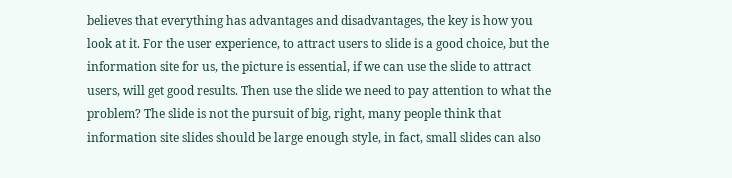believes that everything has advantages and disadvantages, the key is how you look at it. For the user experience, to attract users to slide is a good choice, but the information site for us, the picture is essential, if we can use the slide to attract users, will get good results. Then use the slide we need to pay attention to what the problem? The slide is not the pursuit of big, right, many people think that information site slides should be large enough style, in fact, small slides can also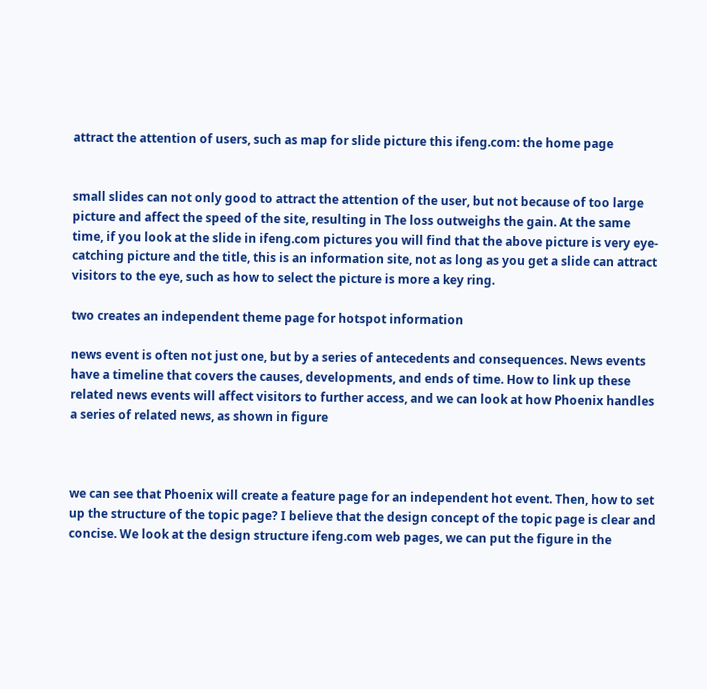attract the attention of users, such as map for slide picture this ifeng.com: the home page


small slides can not only good to attract the attention of the user, but not because of too large picture and affect the speed of the site, resulting in The loss outweighs the gain. At the same time, if you look at the slide in ifeng.com pictures you will find that the above picture is very eye-catching picture and the title, this is an information site, not as long as you get a slide can attract visitors to the eye, such as how to select the picture is more a key ring.

two creates an independent theme page for hotspot information

news event is often not just one, but by a series of antecedents and consequences. News events have a timeline that covers the causes, developments, and ends of time. How to link up these related news events will affect visitors to further access, and we can look at how Phoenix handles a series of related news, as shown in figure



we can see that Phoenix will create a feature page for an independent hot event. Then, how to set up the structure of the topic page? I believe that the design concept of the topic page is clear and concise. We look at the design structure ifeng.com web pages, we can put the figure in the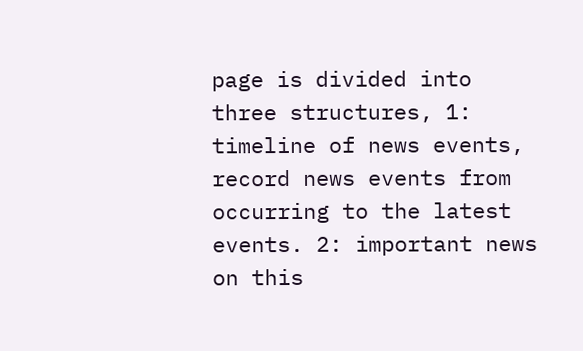page is divided into three structures, 1: timeline of news events, record news events from occurring to the latest events. 2: important news on this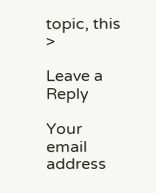topic, this >

Leave a Reply

Your email address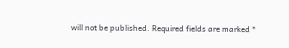will not be published. Required fields are marked *